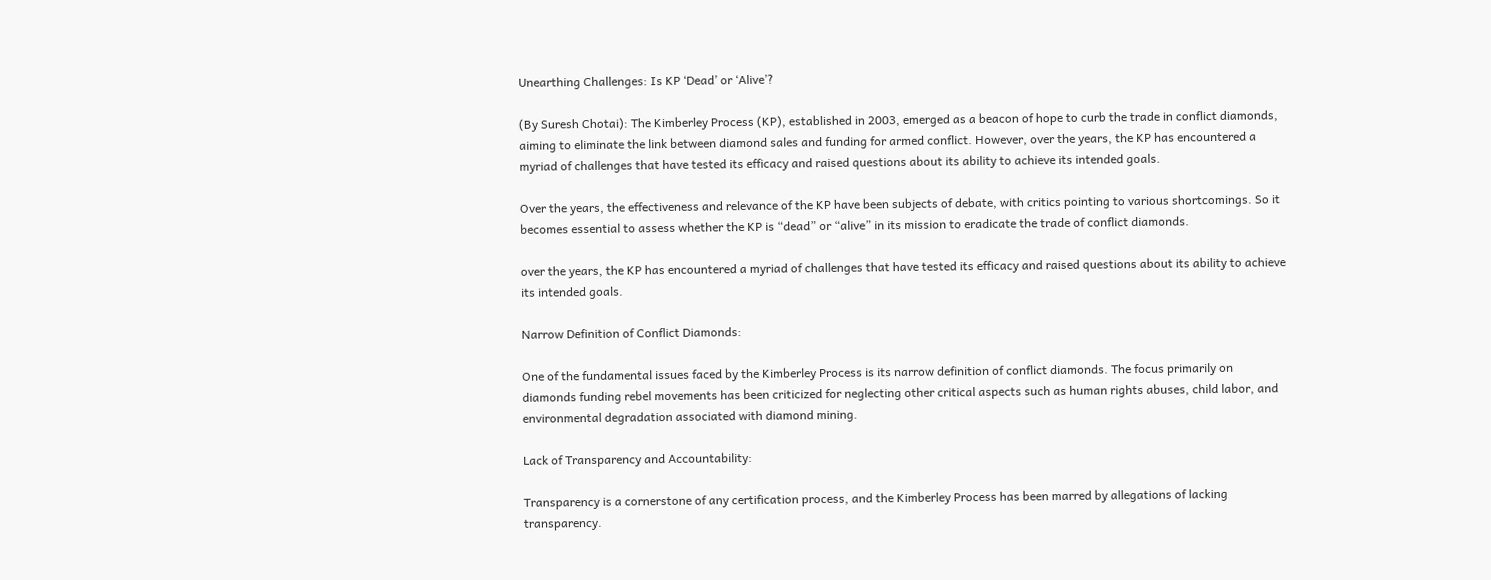Unearthing Challenges: Is KP ‘Dead’ or ‘Alive’?

(By Suresh Chotai): The Kimberley Process (KP), established in 2003, emerged as a beacon of hope to curb the trade in conflict diamonds, aiming to eliminate the link between diamond sales and funding for armed conflict. However, over the years, the KP has encountered a myriad of challenges that have tested its efficacy and raised questions about its ability to achieve its intended goals.

Over the years, the effectiveness and relevance of the KP have been subjects of debate, with critics pointing to various shortcomings. So it becomes essential to assess whether the KP is “dead” or “alive” in its mission to eradicate the trade of conflict diamonds.

over the years, the KP has encountered a myriad of challenges that have tested its efficacy and raised questions about its ability to achieve its intended goals.

Narrow Definition of Conflict Diamonds:

One of the fundamental issues faced by the Kimberley Process is its narrow definition of conflict diamonds. The focus primarily on diamonds funding rebel movements has been criticized for neglecting other critical aspects such as human rights abuses, child labor, and environmental degradation associated with diamond mining.

Lack of Transparency and Accountability:

Transparency is a cornerstone of any certification process, and the Kimberley Process has been marred by allegations of lacking transparency.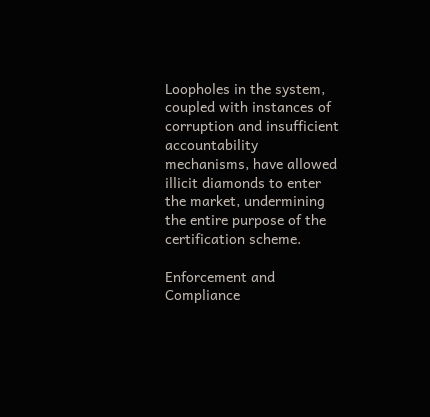Loopholes in the system, coupled with instances of corruption and insufficient accountability mechanisms, have allowed illicit diamonds to enter the market, undermining the entire purpose of the certification scheme.

Enforcement and Compliance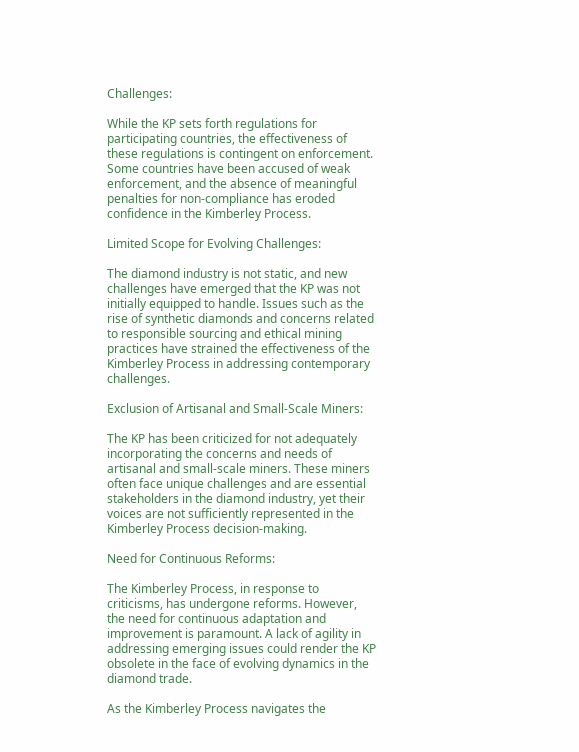Challenges:

While the KP sets forth regulations for participating countries, the effectiveness of these regulations is contingent on enforcement. Some countries have been accused of weak enforcement, and the absence of meaningful penalties for non-compliance has eroded confidence in the Kimberley Process.

Limited Scope for Evolving Challenges:

The diamond industry is not static, and new challenges have emerged that the KP was not initially equipped to handle. Issues such as the rise of synthetic diamonds and concerns related to responsible sourcing and ethical mining practices have strained the effectiveness of the Kimberley Process in addressing contemporary challenges.

Exclusion of Artisanal and Small-Scale Miners:

The KP has been criticized for not adequately incorporating the concerns and needs of artisanal and small-scale miners. These miners often face unique challenges and are essential stakeholders in the diamond industry, yet their voices are not sufficiently represented in the Kimberley Process decision-making.

Need for Continuous Reforms:

The Kimberley Process, in response to criticisms, has undergone reforms. However, the need for continuous adaptation and improvement is paramount. A lack of agility in addressing emerging issues could render the KP obsolete in the face of evolving dynamics in the diamond trade.

As the Kimberley Process navigates the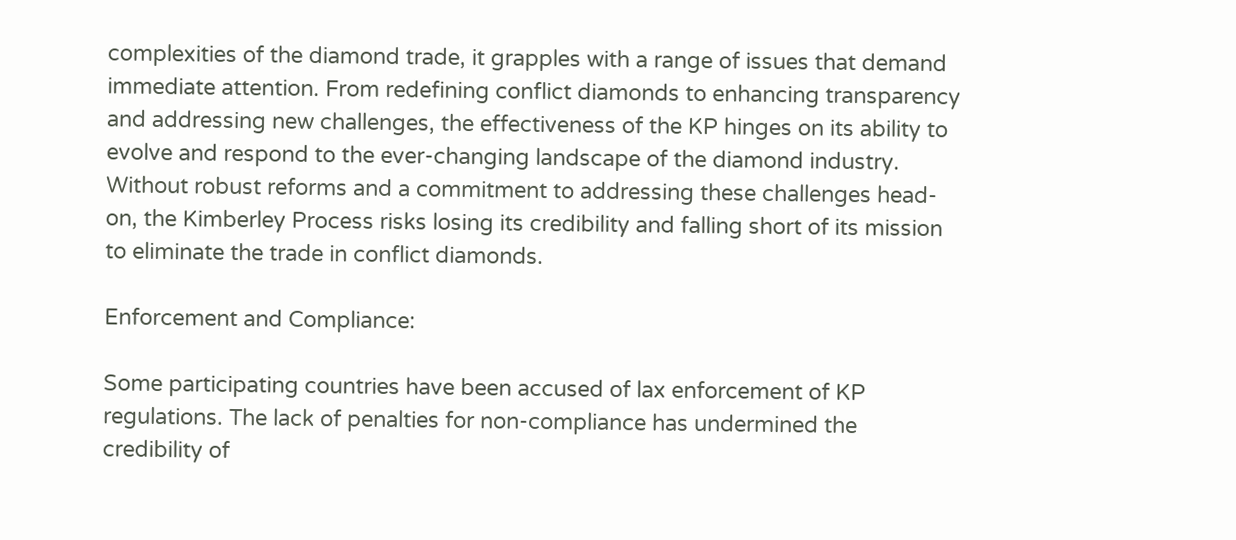complexities of the diamond trade, it grapples with a range of issues that demand immediate attention. From redefining conflict diamonds to enhancing transparency and addressing new challenges, the effectiveness of the KP hinges on its ability to evolve and respond to the ever-changing landscape of the diamond industry. Without robust reforms and a commitment to addressing these challenges head-on, the Kimberley Process risks losing its credibility and falling short of its mission to eliminate the trade in conflict diamonds.

Enforcement and Compliance:

Some participating countries have been accused of lax enforcement of KP regulations. The lack of penalties for non-compliance has undermined the credibility of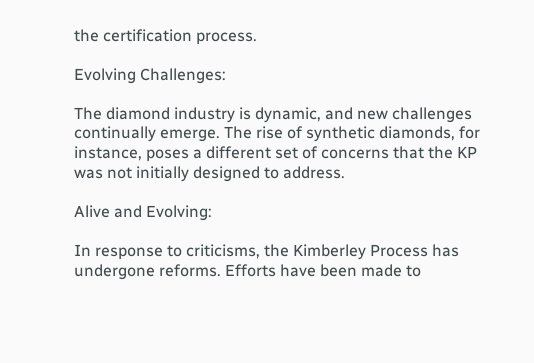the certification process.

Evolving Challenges:

The diamond industry is dynamic, and new challenges continually emerge. The rise of synthetic diamonds, for instance, poses a different set of concerns that the KP was not initially designed to address.

Alive and Evolving:

In response to criticisms, the Kimberley Process has undergone reforms. Efforts have been made to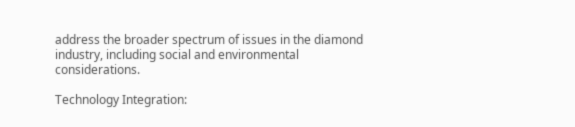address the broader spectrum of issues in the diamond industry, including social and environmental considerations.

Technology Integration: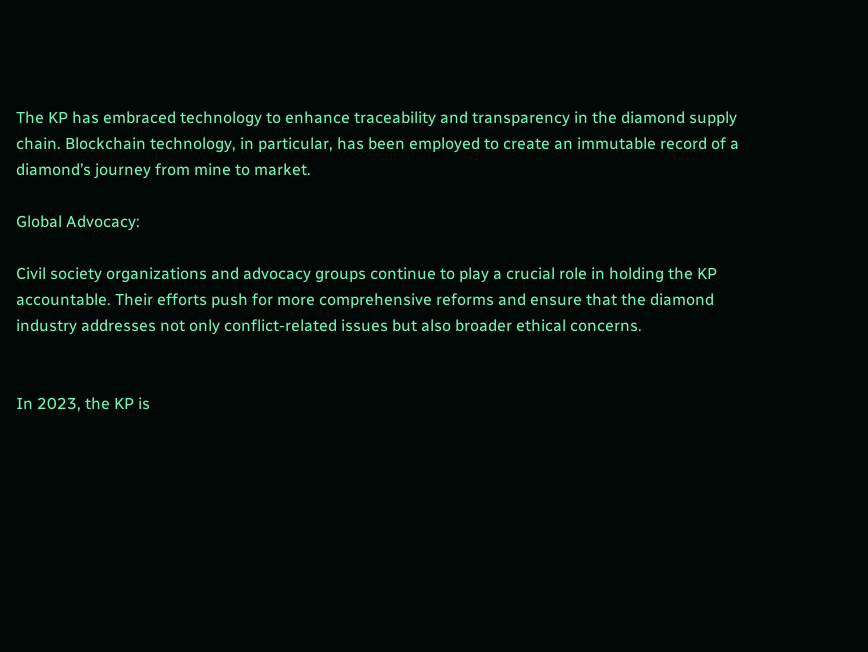The KP has embraced technology to enhance traceability and transparency in the diamond supply chain. Blockchain technology, in particular, has been employed to create an immutable record of a diamond’s journey from mine to market.

Global Advocacy:

Civil society organizations and advocacy groups continue to play a crucial role in holding the KP accountable. Their efforts push for more comprehensive reforms and ensure that the diamond industry addresses not only conflict-related issues but also broader ethical concerns.


In 2023, the KP is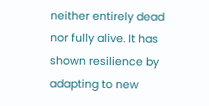neither entirely dead nor fully alive. It has shown resilience by adapting to new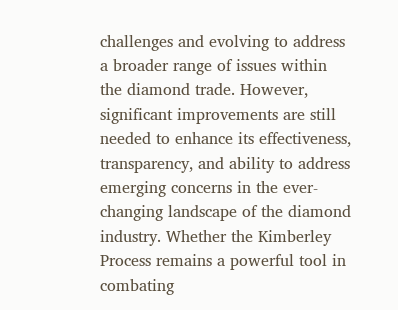challenges and evolving to address a broader range of issues within the diamond trade. However, significant improvements are still needed to enhance its effectiveness, transparency, and ability to address emerging concerns in the ever-changing landscape of the diamond industry. Whether the Kimberley Process remains a powerful tool in combating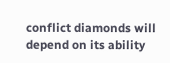conflict diamonds will depend on its ability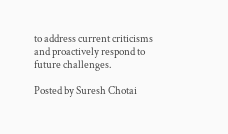to address current criticisms and proactively respond to future challenges.

Posted by Suresh Chotai